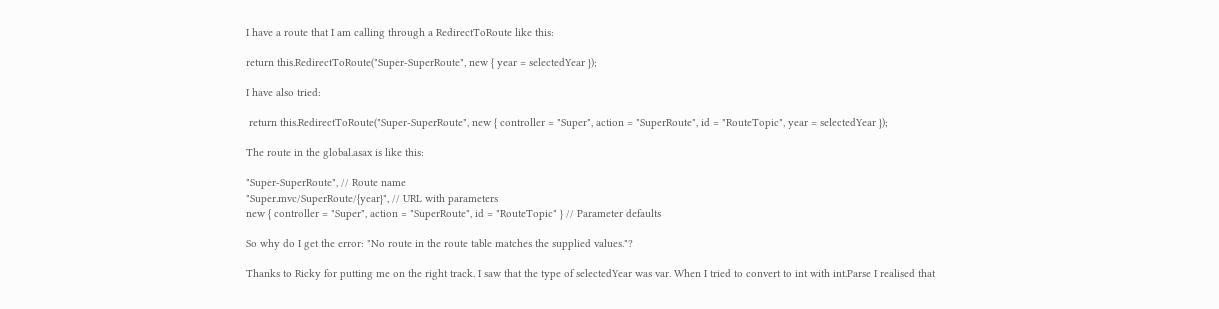I have a route that I am calling through a RedirectToRoute like this:

return this.RedirectToRoute("Super-SuperRoute", new { year = selectedYear });

I have also tried:

 return this.RedirectToRoute("Super-SuperRoute", new { controller = "Super", action = "SuperRoute", id = "RouteTopic", year = selectedYear });

The route in the global.asax is like this:

"Super-SuperRoute", // Route name
"Super.mvc/SuperRoute/{year}", // URL with parameters
new { controller = "Super", action = "SuperRoute", id = "RouteTopic" } // Parameter defaults

So why do I get the error: "No route in the route table matches the supplied values."?

Thanks to Ricky for putting me on the right track. I saw that the type of selectedYear was var. When I tried to convert to int with int.Parse I realised that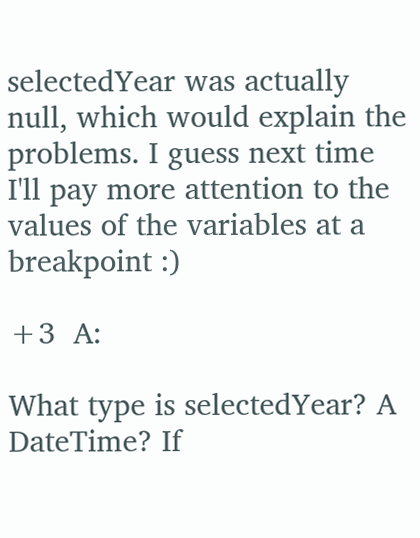selectedYear was actually null, which would explain the problems. I guess next time I'll pay more attention to the values of the variables at a breakpoint :)

+3  A:

What type is selectedYear? A DateTime? If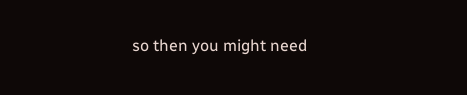so then you might need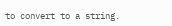to convert to a string.